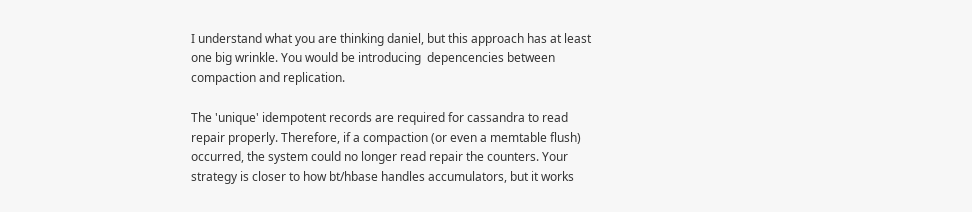I understand what you are thinking daniel, but this approach has at least one big wrinkle. You would be introducing  depencencies between compaction and replication.

The 'unique' idempotent records are required for cassandra to read repair properly. Therefore, if a compaction (or even a memtable flush) occurred, the system could no longer read repair the counters. Your strategy is closer to how bt/hbase handles accumulators, but it works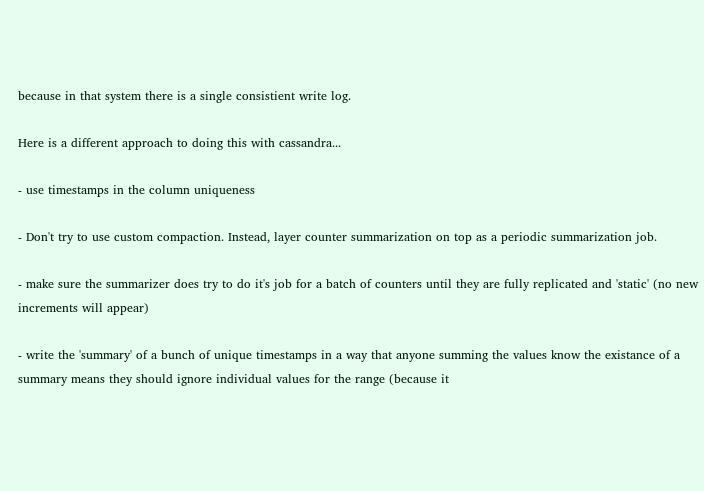because in that system there is a single consistient write log.

Here is a different approach to doing this with cassandra...

- use timestamps in the column uniqueness

- Don't try to use custom compaction. Instead, layer counter summarization on top as a periodic summarization job.

- make sure the summarizer does try to do it's job for a batch of counters until they are fully replicated and 'static' (no new increments will appear)

- write the 'summary' of a bunch of unique timestamps in a way that anyone summing the values know the existance of a summary means they should ignore individual values for the range (because it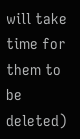will take time for them to be deleted)